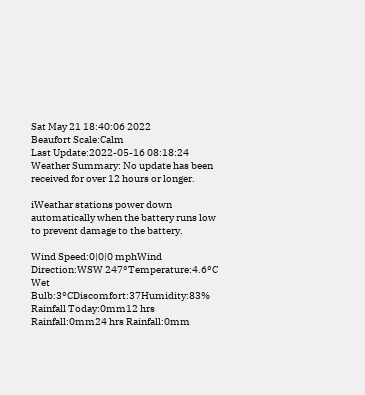Sat May 21 18:40:06 2022
Beaufort Scale:Calm
Last Update:2022-05-16 08:18:24
Weather Summary: No update has been received for over 12 hours or longer.

iWeathar stations power down automatically when the battery runs low to prevent damage to the battery.

Wind Speed:0|0|0 mphWind Direction:WSW 247°Temperature:4.6°C
Wet Bulb:3°CDiscomfort:37Humidity:83%
Rainfall Today:0mm12 hrs Rainfall:0mm24 hrs Rainfall:0mm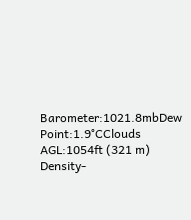Barometer:1021.8mbDew Point:1.9°CClouds AGL:1054ft (321 m)
Density-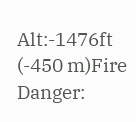Alt:-1476ft (-450 m)Fire Danger: